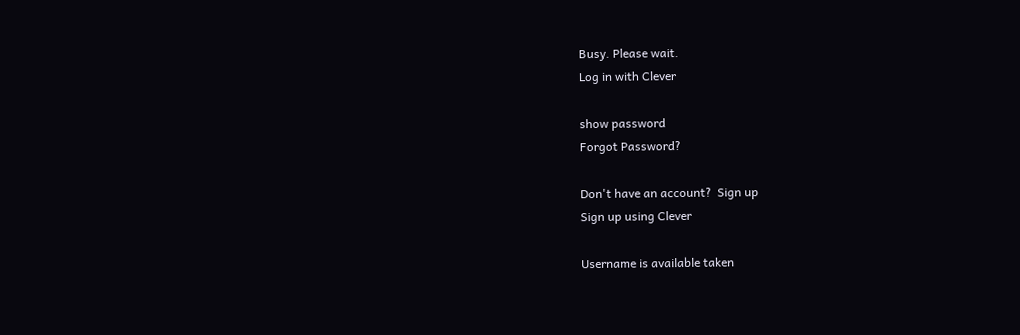Busy. Please wait.
Log in with Clever

show password
Forgot Password?

Don't have an account?  Sign up
Sign up using Clever

Username is available taken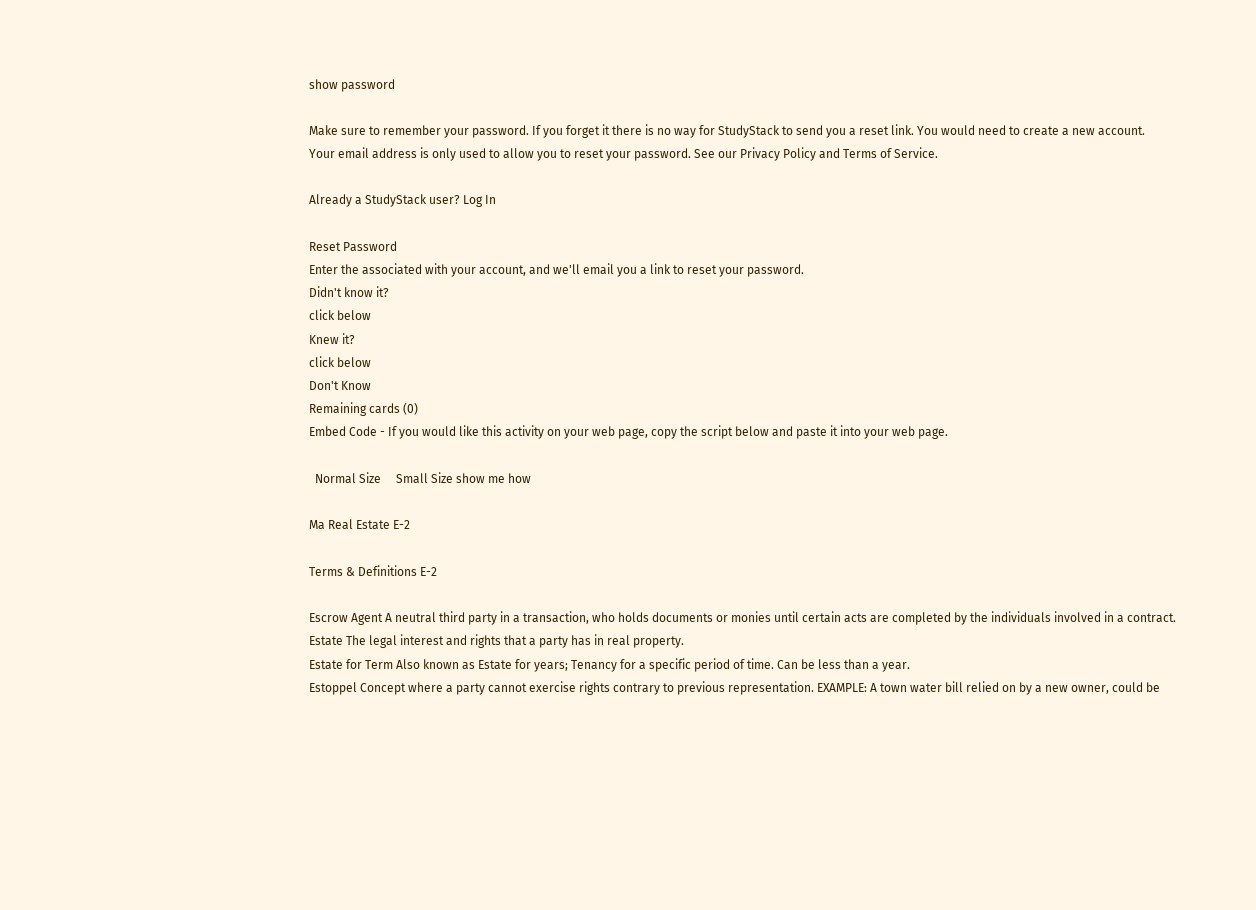show password

Make sure to remember your password. If you forget it there is no way for StudyStack to send you a reset link. You would need to create a new account.
Your email address is only used to allow you to reset your password. See our Privacy Policy and Terms of Service.

Already a StudyStack user? Log In

Reset Password
Enter the associated with your account, and we'll email you a link to reset your password.
Didn't know it?
click below
Knew it?
click below
Don't Know
Remaining cards (0)
Embed Code - If you would like this activity on your web page, copy the script below and paste it into your web page.

  Normal Size     Small Size show me how

Ma Real Estate E-2

Terms & Definitions E-2

Escrow Agent A neutral third party in a transaction, who holds documents or monies until certain acts are completed by the individuals involved in a contract.
Estate The legal interest and rights that a party has in real property.
Estate for Term Also known as Estate for years; Tenancy for a specific period of time. Can be less than a year.
Estoppel Concept where a party cannot exercise rights contrary to previous representation. EXAMPLE: A town water bill relied on by a new owner, could be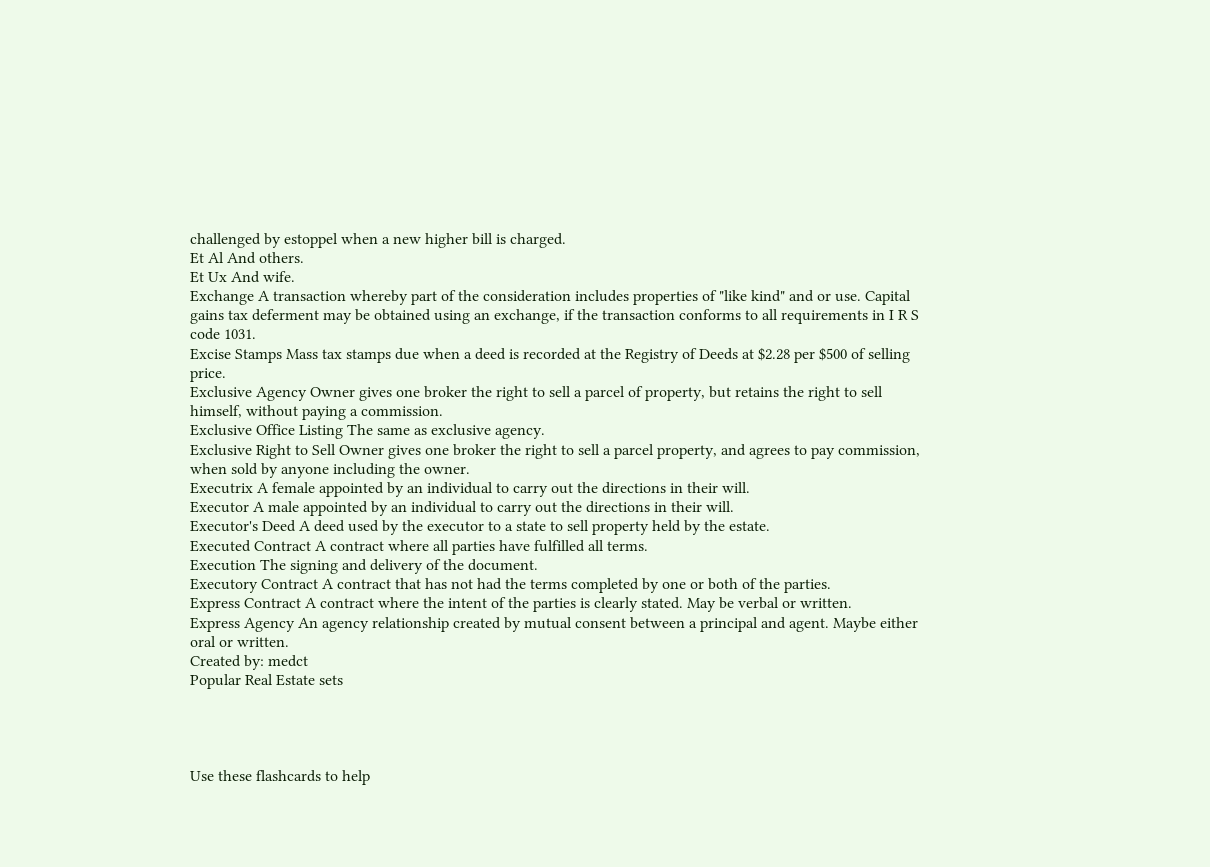challenged by estoppel when a new higher bill is charged.
Et Al And others.
Et Ux And wife.
Exchange A transaction whereby part of the consideration includes properties of "like kind" and or use. Capital gains tax deferment may be obtained using an exchange, if the transaction conforms to all requirements in I R S code 1031.
Excise Stamps Mass tax stamps due when a deed is recorded at the Registry of Deeds at $2.28 per $500 of selling price.
Exclusive Agency Owner gives one broker the right to sell a parcel of property, but retains the right to sell himself, without paying a commission.
Exclusive Office Listing The same as exclusive agency.
Exclusive Right to Sell Owner gives one broker the right to sell a parcel property, and agrees to pay commission, when sold by anyone including the owner.
Executrix A female appointed by an individual to carry out the directions in their will.
Executor A male appointed by an individual to carry out the directions in their will.
Executor's Deed A deed used by the executor to a state to sell property held by the estate.
Executed Contract A contract where all parties have fulfilled all terms.
Execution The signing and delivery of the document.
Executory Contract A contract that has not had the terms completed by one or both of the parties.
Express Contract A contract where the intent of the parties is clearly stated. May be verbal or written.
Express Agency An agency relationship created by mutual consent between a principal and agent. Maybe either oral or written.
Created by: medct
Popular Real Estate sets




Use these flashcards to help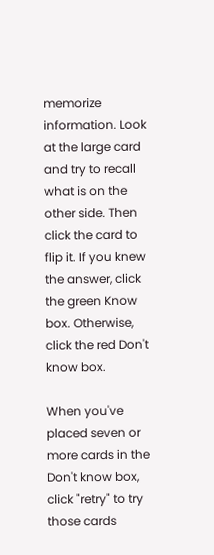memorize information. Look at the large card and try to recall what is on the other side. Then click the card to flip it. If you knew the answer, click the green Know box. Otherwise, click the red Don't know box.

When you've placed seven or more cards in the Don't know box, click "retry" to try those cards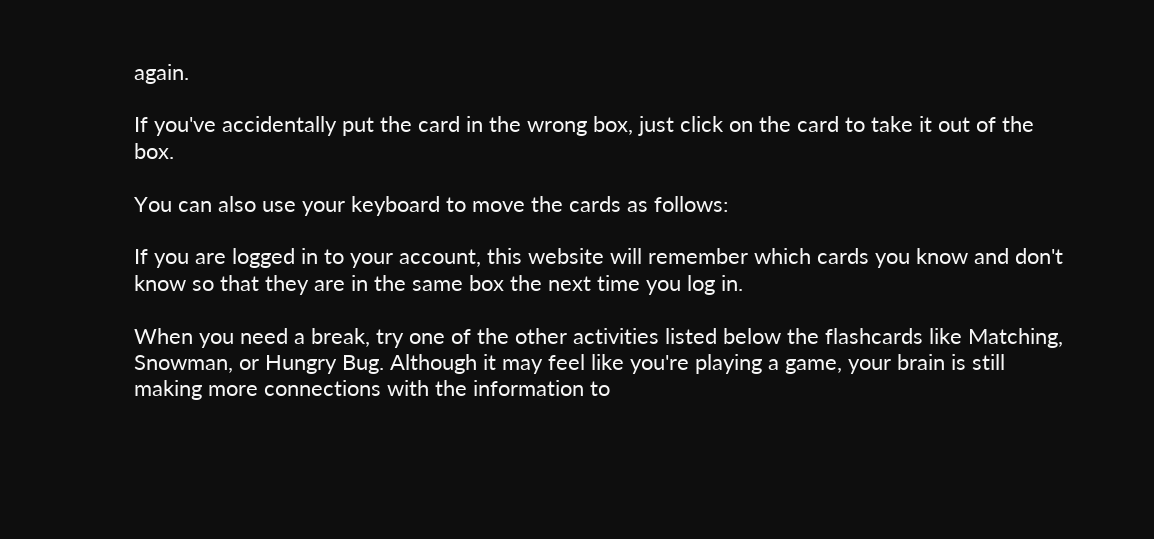again.

If you've accidentally put the card in the wrong box, just click on the card to take it out of the box.

You can also use your keyboard to move the cards as follows:

If you are logged in to your account, this website will remember which cards you know and don't know so that they are in the same box the next time you log in.

When you need a break, try one of the other activities listed below the flashcards like Matching, Snowman, or Hungry Bug. Although it may feel like you're playing a game, your brain is still making more connections with the information to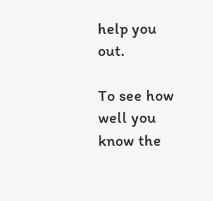help you out.

To see how well you know the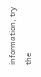information, try the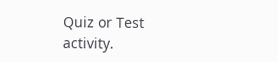Quiz or Test activity.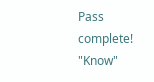Pass complete!
"Know"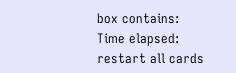box contains:
Time elapsed:
restart all cards